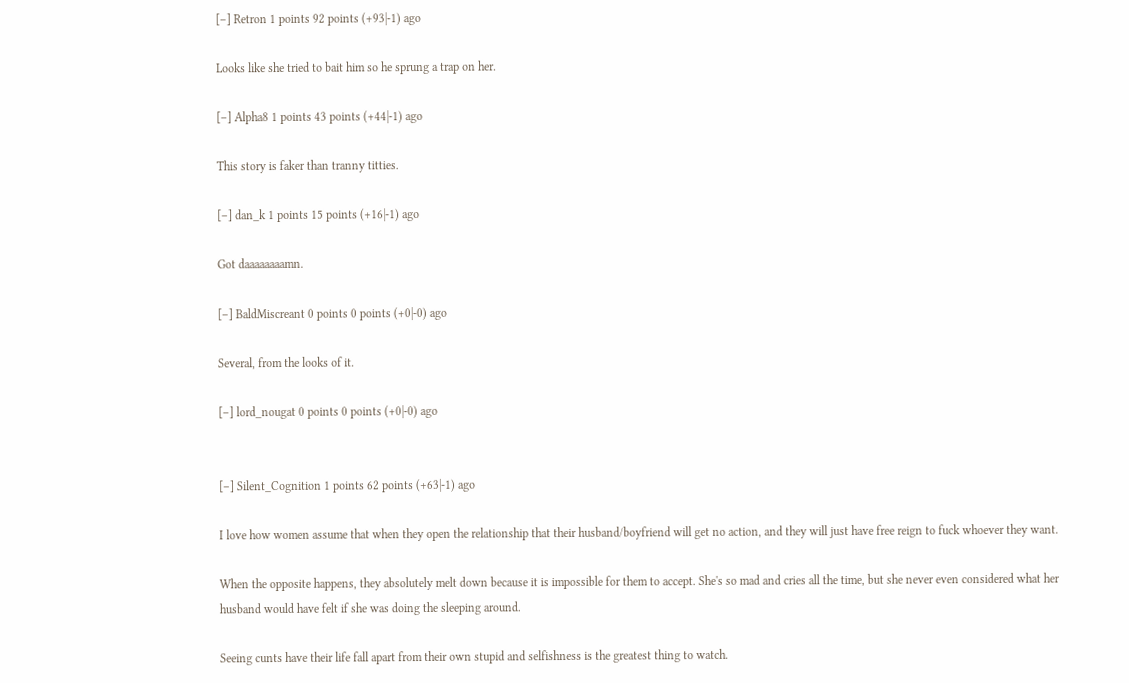[–] Retron 1 points 92 points (+93|-1) ago

Looks like she tried to bait him so he sprung a trap on her.

[–] Alpha8 1 points 43 points (+44|-1) ago

This story is faker than tranny titties.

[–] dan_k 1 points 15 points (+16|-1) ago

Got daaaaaaaamn.

[–] BaldMiscreant 0 points 0 points (+0|-0) ago

Several, from the looks of it.

[–] lord_nougat 0 points 0 points (+0|-0) ago


[–] Silent_Cognition 1 points 62 points (+63|-1) ago

I love how women assume that when they open the relationship that their husband/boyfriend will get no action, and they will just have free reign to fuck whoever they want.

When the opposite happens, they absolutely melt down because it is impossible for them to accept. She's so mad and cries all the time, but she never even considered what her husband would have felt if she was doing the sleeping around.

Seeing cunts have their life fall apart from their own stupid and selfishness is the greatest thing to watch.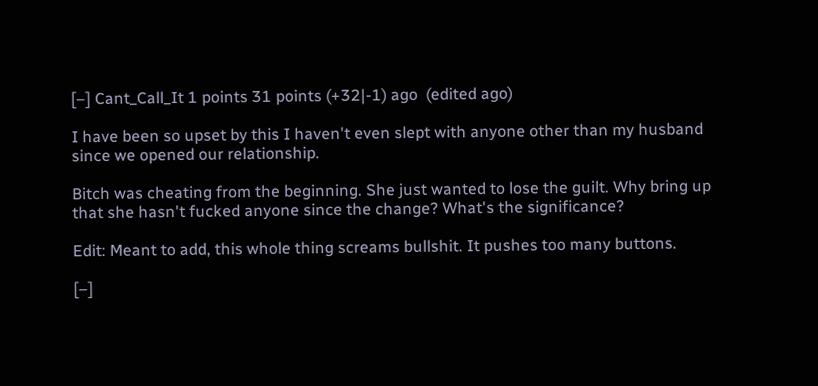[–] Cant_Call_It 1 points 31 points (+32|-1) ago  (edited ago)

I have been so upset by this I haven't even slept with anyone other than my husband since we opened our relationship.

Bitch was cheating from the beginning. She just wanted to lose the guilt. Why bring up that she hasn't fucked anyone since the change? What's the significance?

Edit: Meant to add, this whole thing screams bullshit. It pushes too many buttons.

[–]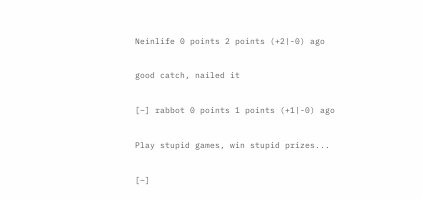Neinlife 0 points 2 points (+2|-0) ago

good catch, nailed it

[–] rabbot 0 points 1 points (+1|-0) ago

Play stupid games, win stupid prizes...

[–]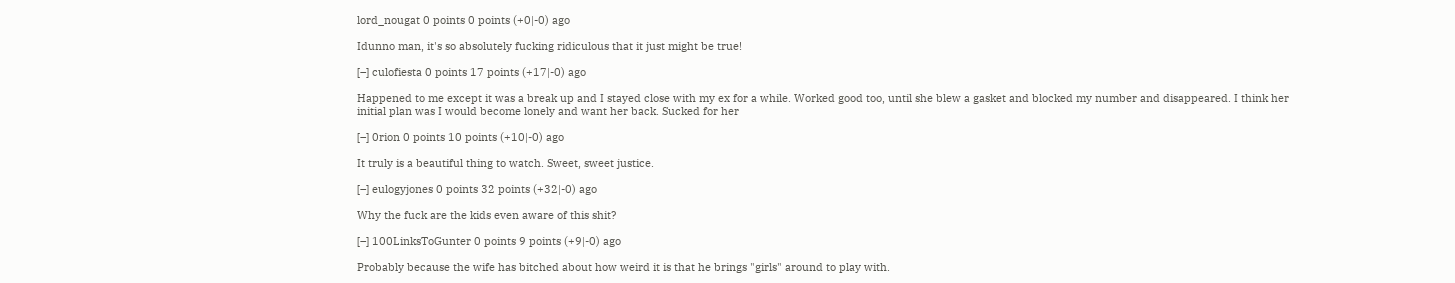lord_nougat 0 points 0 points (+0|-0) ago

Idunno man, it's so absolutely fucking ridiculous that it just might be true!

[–] culofiesta 0 points 17 points (+17|-0) ago

Happened to me except it was a break up and I stayed close with my ex for a while. Worked good too, until she blew a gasket and blocked my number and disappeared. I think her initial plan was I would become lonely and want her back. Sucked for her

[–] 0rion 0 points 10 points (+10|-0) ago

It truly is a beautiful thing to watch. Sweet, sweet justice.

[–] eulogyjones 0 points 32 points (+32|-0) ago

Why the fuck are the kids even aware of this shit?

[–] 100LinksToGunter 0 points 9 points (+9|-0) ago

Probably because the wife has bitched about how weird it is that he brings "girls" around to play with.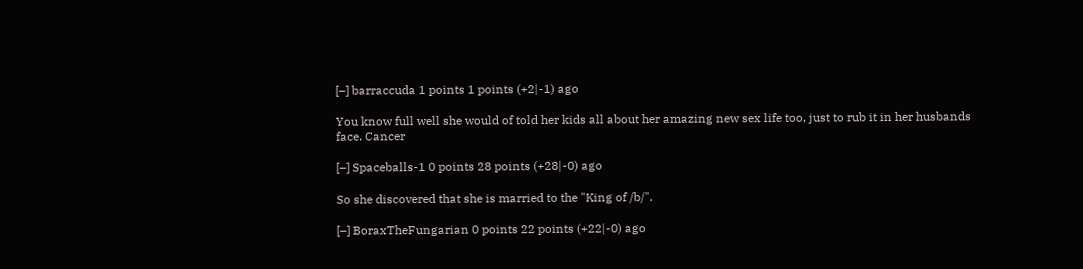[–] barraccuda 1 points 1 points (+2|-1) ago

You know full well she would of told her kids all about her amazing new sex life too, just to rub it in her husbands face. Cancer

[–] Spaceballs-1 0 points 28 points (+28|-0) ago

So she discovered that she is married to the "King of /b/".

[–] BoraxTheFungarian 0 points 22 points (+22|-0) ago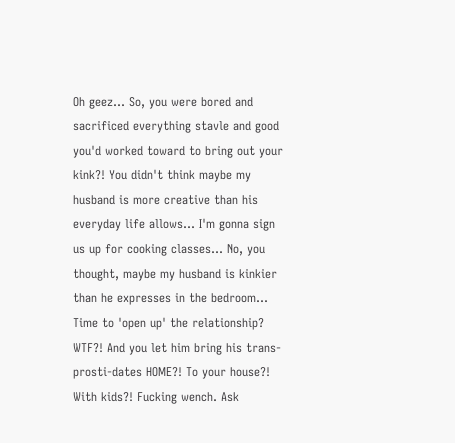Oh geez... So, you were bored and sacrificed everything stavle and good you'd worked toward to bring out your kink?! You didn't think maybe my husband is more creative than his everyday life allows... I'm gonna sign us up for cooking classes... No, you thought, maybe my husband is kinkier than he expresses in the bedroom... Time to 'open up' the relationship? WTF?! And you let him bring his trans-prosti-dates HOME?! To your house?! With kids?! Fucking wench. Ask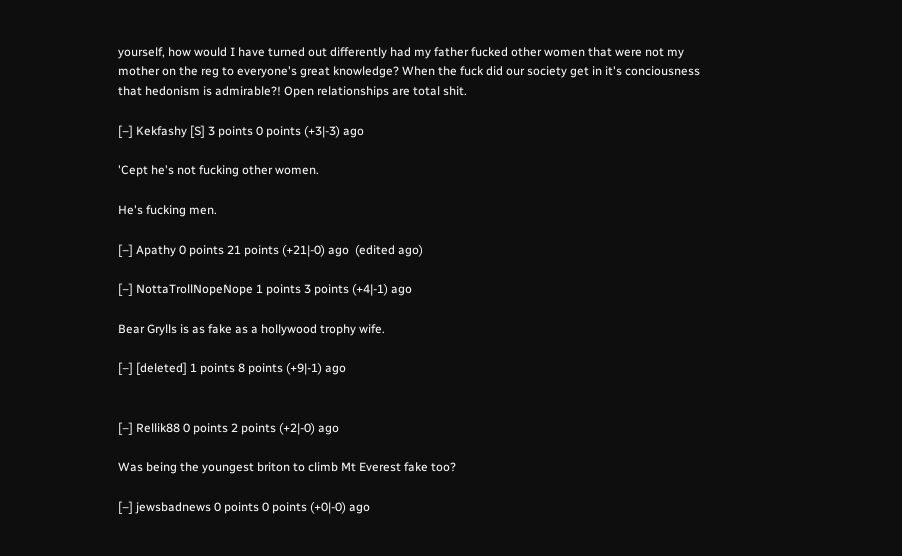yourself, how would I have turned out differently had my father fucked other women that were not my mother on the reg to everyone's great knowledge? When the fuck did our society get in it's conciousness that hedonism is admirable?! Open relationships are total shit.

[–] Kekfashy [S] 3 points 0 points (+3|-3) ago

'Cept he's not fucking other women.

He's fucking men.

[–] Apathy 0 points 21 points (+21|-0) ago  (edited ago)

[–] NottaTrollNopeNope 1 points 3 points (+4|-1) ago

Bear Grylls is as fake as a hollywood trophy wife.

[–] [deleted] 1 points 8 points (+9|-1) ago


[–] Rellik88 0 points 2 points (+2|-0) ago

Was being the youngest briton to climb Mt Everest fake too?

[–] jewsbadnews 0 points 0 points (+0|-0) ago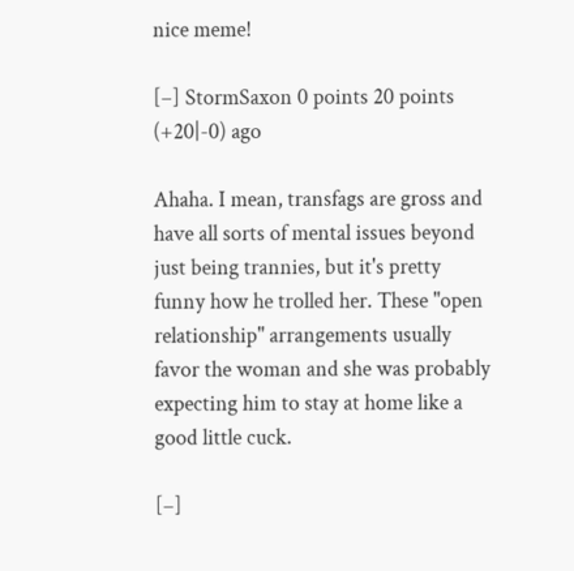nice meme!

[–] StormSaxon 0 points 20 points (+20|-0) ago

Ahaha. I mean, transfags are gross and have all sorts of mental issues beyond just being trannies, but it's pretty funny how he trolled her. These "open relationship" arrangements usually favor the woman and she was probably expecting him to stay at home like a good little cuck.

[–]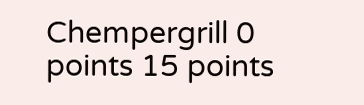Chempergrill 0 points 15 points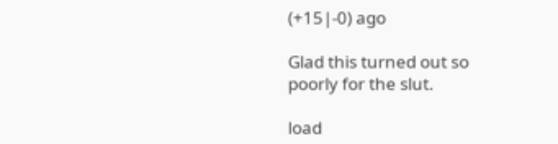(+15|-0) ago

Glad this turned out so poorly for the slut.

load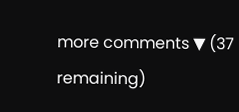more comments ▼ (37 remaining)